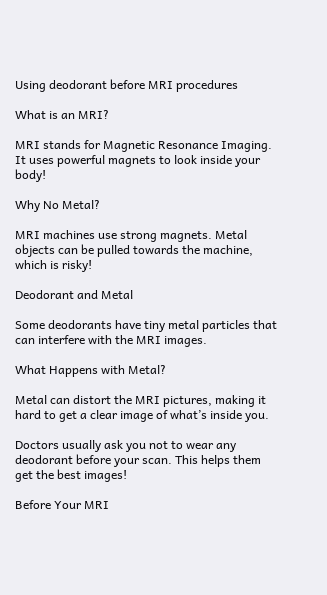Using deodorant before MRI procedures

What is an MRI?

MRI stands for Magnetic Resonance Imaging. It uses powerful magnets to look inside your body!

Why No Metal?

MRI machines use strong magnets. Metal objects can be pulled towards the machine, which is risky!

Deodorant and Metal

Some deodorants have tiny metal particles that can interfere with the MRI images.

What Happens with Metal?

Metal can distort the MRI pictures, making it hard to get a clear image of what’s inside you.

Doctors usually ask you not to wear any deodorant before your scan. This helps them get the best images!

Before Your MRI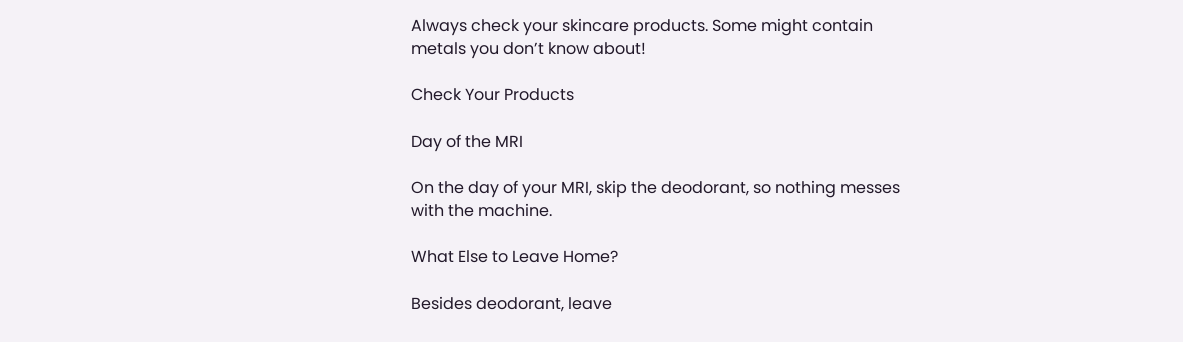Always check your skincare products. Some might contain metals you don’t know about!

Check Your Products

Day of the MRI

On the day of your MRI, skip the deodorant, so nothing messes with the machine.

What Else to Leave Home?

Besides deodorant, leave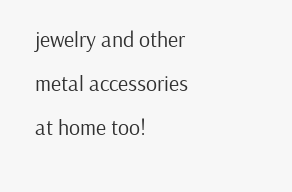jewelry and other metal accessories at home too!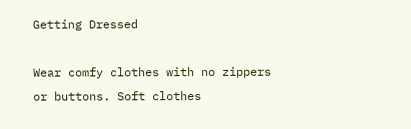Getting Dressed

Wear comfy clothes with no zippers or buttons. Soft clothes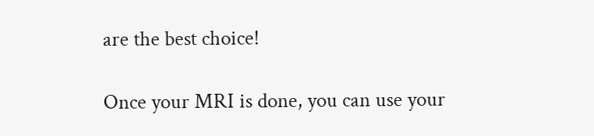are the best choice!

Once your MRI is done, you can use your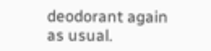deodorant again as usual.